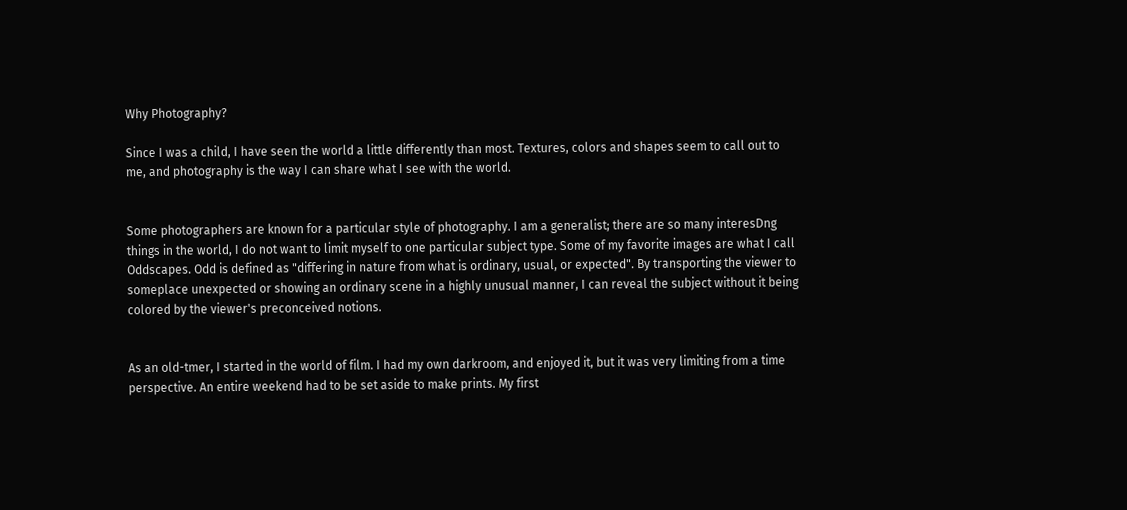Why Photography?

Since I was a child, I have seen the world a little differently than most. Textures, colors and shapes seem to call out to me, and photography is the way I can share what I see with the world.


Some photographers are known for a particular style of photography. I am a generalist; there are so many interesDng things in the world, I do not want to limit myself to one particular subject type. Some of my favorite images are what I call Oddscapes. Odd is defined as "differing in nature from what is ordinary, usual, or expected". By transporting the viewer to someplace unexpected or showing an ordinary scene in a highly unusual manner, I can reveal the subject without it being colored by the viewer's preconceived notions.


As an old-tmer, I started in the world of film. I had my own darkroom, and enjoyed it, but it was very limiting from a time perspective. An entire weekend had to be set aside to make prints. My first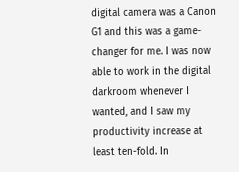digital camera was a Canon G1 and this was a game-changer for me. I was now able to work in the digital darkroom whenever I wanted, and I saw my productivity increase at least ten-fold. In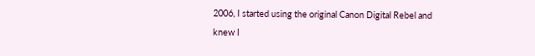2006, I started using the original Canon Digital Rebel and knew I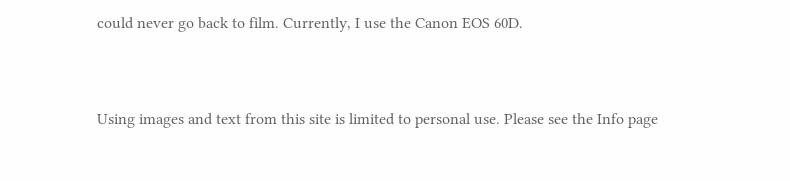could never go back to film. Currently, I use the Canon EOS 60D.


Using images and text from this site is limited to personal use. Please see the Info page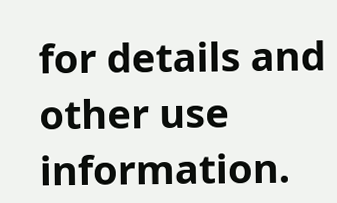for details and other use information.